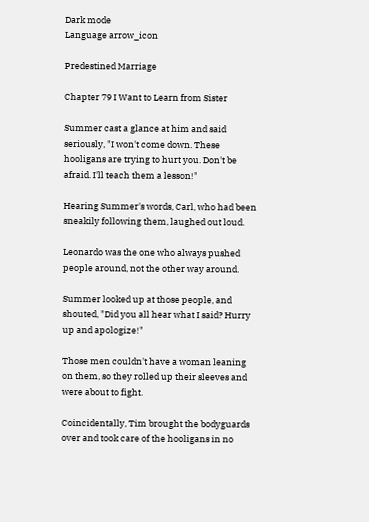Dark mode
Language arrow_icon

Predestined Marriage

Chapter 79 I Want to Learn from Sister

Summer cast a glance at him and said seriously, "I won't come down. These hooligans are trying to hurt you. Don't be afraid. I'll teach them a lesson!"

Hearing Summer's words, Carl, who had been sneakily following them, laughed out loud.

Leonardo was the one who always pushed people around, not the other way around.

Summer looked up at those people, and shouted, "Did you all hear what I said? Hurry up and apologize!"

Those men couldn't have a woman leaning on them, so they rolled up their sleeves and were about to fight.

Coincidentally, Tim brought the bodyguards over and took care of the hooligans in no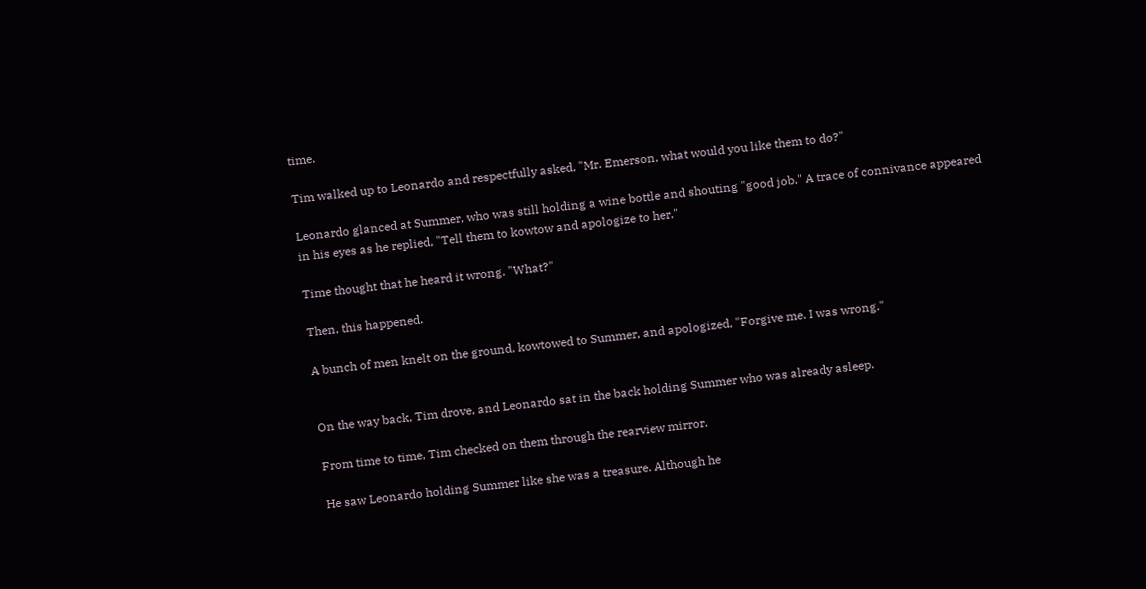time.

Tim walked up to Leonardo and respectfully asked, "Mr. Emerson, what would you like them to do?"

Leonardo glanced at Summer, who was still holding a wine bottle and shouting "good job." A trace of connivance appeared in his eyes as he replied, "Tell them to kowtow and apologize to her."

Time thought that he heard it wrong. "What?"

Then, this happened.

A bunch of men knelt on the ground, kowtowed to Summer, and apologized, "Forgive me. I was wrong."


On the way back, Tim drove, and Leonardo sat in the back holding Summer who was already asleep.

From time to time, Tim checked on them through the rearview mirror.

He saw Leonardo holding Summer like she was a treasure. Although he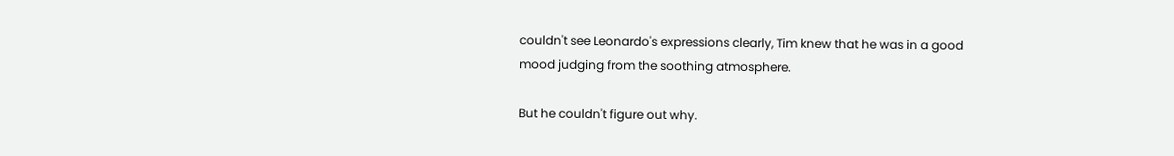couldn't see Leonardo's expressions clearly, Tim knew that he was in a good mood judging from the soothing atmosphere.

But he couldn't figure out why.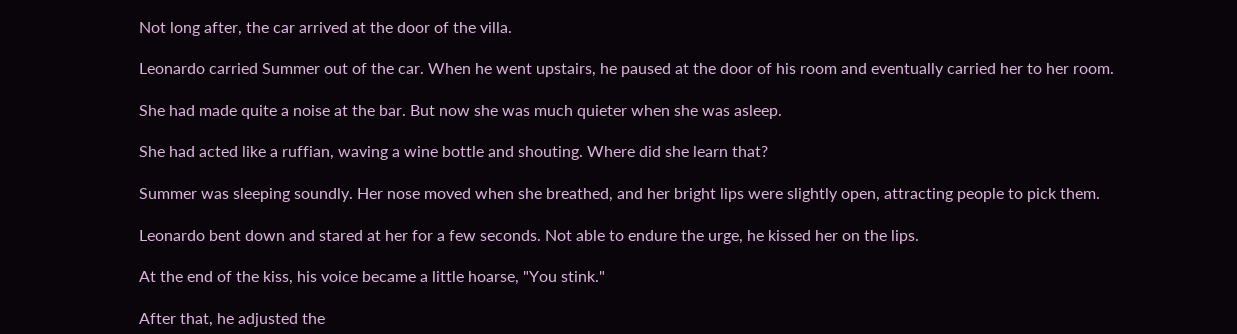Not long after, the car arrived at the door of the villa.

Leonardo carried Summer out of the car. When he went upstairs, he paused at the door of his room and eventually carried her to her room.

She had made quite a noise at the bar. But now she was much quieter when she was asleep.

She had acted like a ruffian, waving a wine bottle and shouting. Where did she learn that?

Summer was sleeping soundly. Her nose moved when she breathed, and her bright lips were slightly open, attracting people to pick them.

Leonardo bent down and stared at her for a few seconds. Not able to endure the urge, he kissed her on the lips.

At the end of the kiss, his voice became a little hoarse, "You stink."

After that, he adjusted the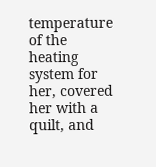temperature of the heating system for her, covered her with a quilt, and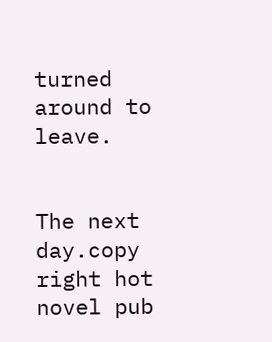turned around to leave.


The next day.copy right hot novel pub